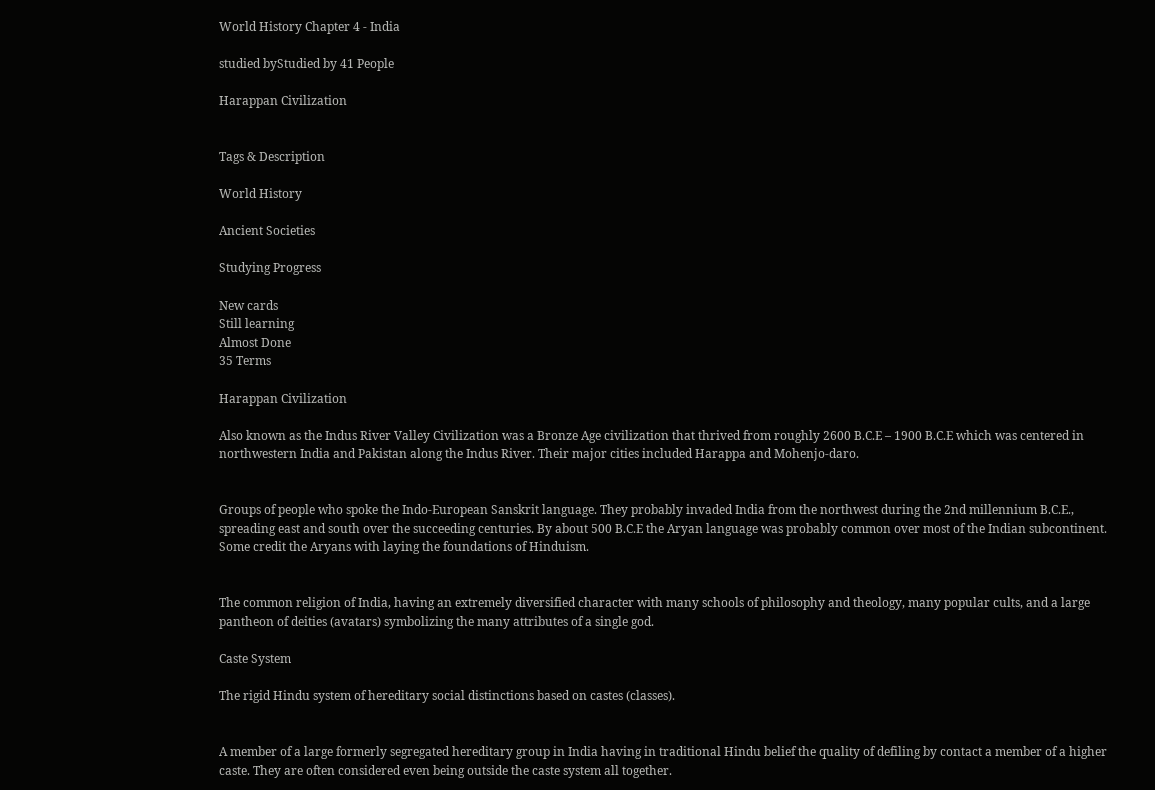World History Chapter 4 - India

studied byStudied by 41 People

Harappan Civilization


Tags & Description

World History

Ancient Societies

Studying Progress

New cards
Still learning
Almost Done
35 Terms

Harappan Civilization

Also known as the Indus River Valley Civilization was a Bronze Age civilization that thrived from roughly 2600 B.C.E – 1900 B.C.E which was centered in northwestern India and Pakistan along the Indus River. Their major cities included Harappa and Mohenjo-daro.


Groups of people who spoke the Indo-European Sanskrit language. They probably invaded India from the northwest during the 2nd millennium B.C.E., spreading east and south over the succeeding centuries. By about 500 B.C.E the Aryan language was probably common over most of the Indian subcontinent. Some credit the Aryans with laying the foundations of Hinduism.


The common religion of India, having an extremely diversified character with many schools of philosophy and theology, many popular cults, and a large pantheon of deities (avatars) symbolizing the many attributes of a single god.

Caste System

The rigid Hindu system of hereditary social distinctions based on castes (classes).


A member of a large formerly segregated hereditary group in India having in traditional Hindu belief the quality of defiling by contact a member of a higher caste. They are often considered even being outside the caste system all together.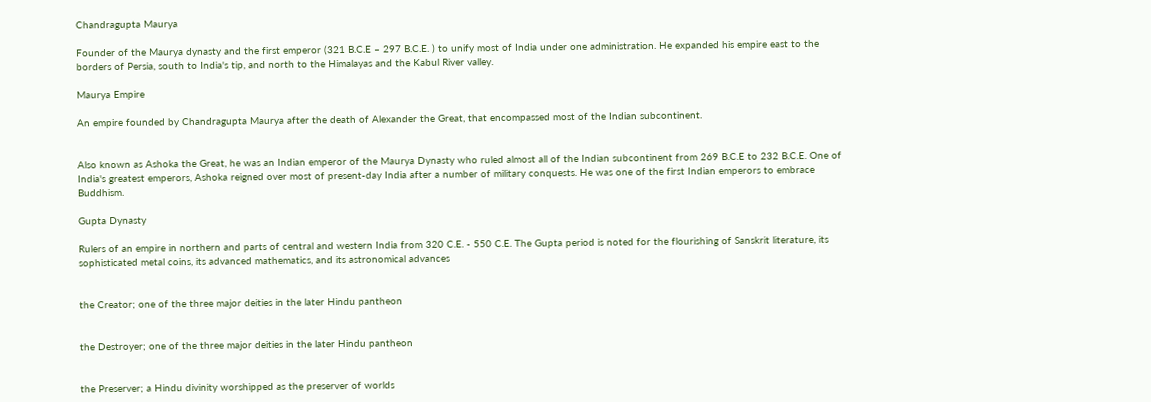Chandragupta Maurya

Founder of the Maurya dynasty and the first emperor (321 B.C.E – 297 B.C.E. ) to unify most of India under one administration. He expanded his empire east to the borders of Persia, south to India's tip, and north to the Himalayas and the Kabul River valley.

Maurya Empire

An empire founded by Chandragupta Maurya after the death of Alexander the Great, that encompassed most of the Indian subcontinent.


Also known as Ashoka the Great, he was an Indian emperor of the Maurya Dynasty who ruled almost all of the Indian subcontinent from 269 B.C.E to 232 B.C.E. One of India's greatest emperors, Ashoka reigned over most of present-day India after a number of military conquests. He was one of the first Indian emperors to embrace Buddhism.

Gupta Dynasty

Rulers of an empire in northern and parts of central and western India from 320 C.E. - 550 C.E. The Gupta period is noted for the flourishing of Sanskrit literature, its sophisticated metal coins, its advanced mathematics, and its astronomical advances


the Creator; one of the three major deities in the later Hindu pantheon


the Destroyer; one of the three major deities in the later Hindu pantheon


the Preserver; a Hindu divinity worshipped as the preserver of worlds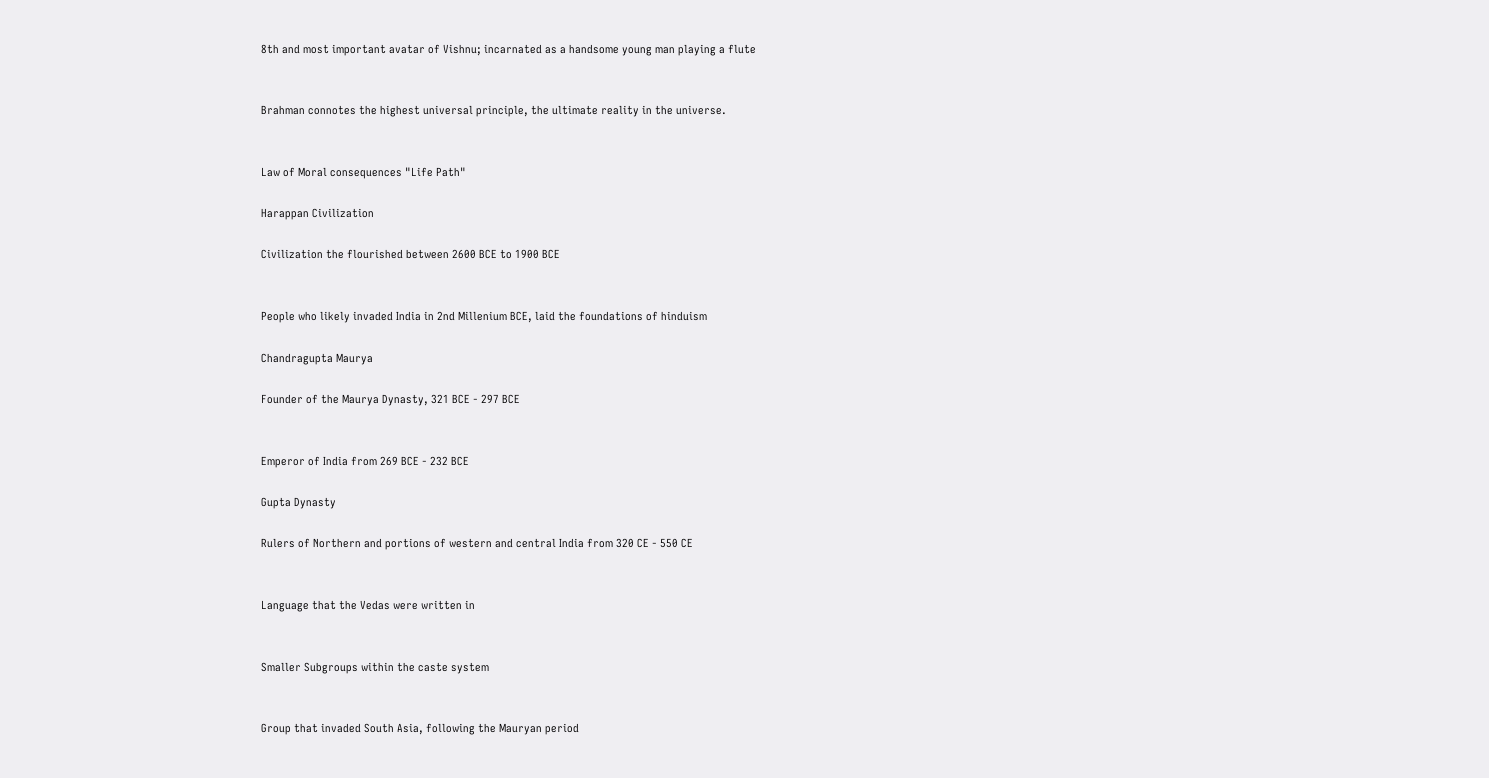8th and most important avatar of Vishnu; incarnated as a handsome young man playing a flute


Brahman connotes the highest universal principle, the ultimate reality in the universe.


Law of Moral consequences "Life Path"

Harappan Civilization

Civilization the flourished between 2600 BCE to 1900 BCE


People who likely invaded India in 2nd Millenium BCE, laid the foundations of hinduism

Chandragupta Maurya

Founder of the Maurya Dynasty, 321 BCE - 297 BCE


Emperor of India from 269 BCE - 232 BCE

Gupta Dynasty

Rulers of Northern and portions of western and central India from 320 CE - 550 CE


Language that the Vedas were written in


Smaller Subgroups within the caste system


Group that invaded South Asia, following the Mauryan period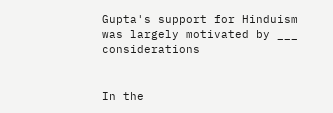Gupta's support for Hinduism was largely motivated by ___ considerations


In the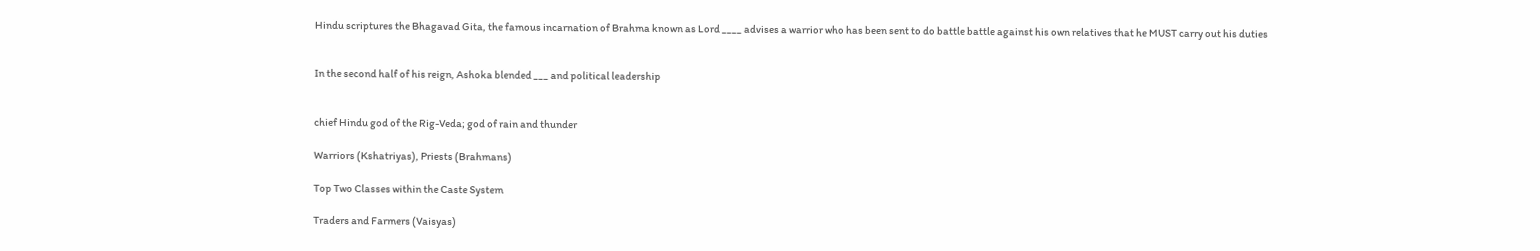Hindu scriptures the Bhagavad Gita, the famous incarnation of Brahma known as Lord ____ advises a warrior who has been sent to do battle battle against his own relatives that he MUST carry out his duties


In the second half of his reign, Ashoka blended ___ and political leadership


chief Hindu god of the Rig-Veda; god of rain and thunder

Warriors (Kshatriyas), Priests (Brahmans)

Top Two Classes within the Caste System

Traders and Farmers (Vaisyas)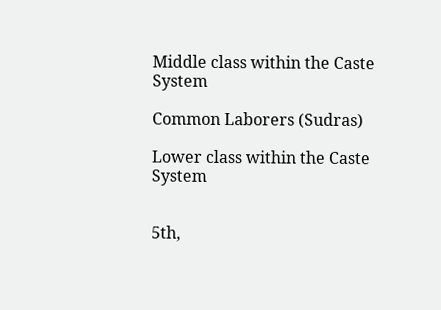Middle class within the Caste System

Common Laborers (Sudras)

Lower class within the Caste System


5th,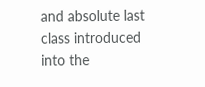and absolute last class introduced into the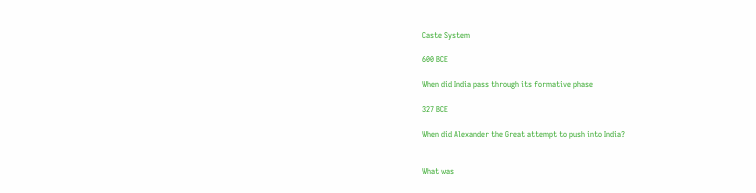Caste System

600 BCE

When did India pass through its formative phase

327 BCE

When did Alexander the Great attempt to push into India?


What was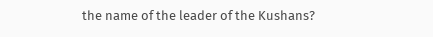the name of the leader of the Kushans?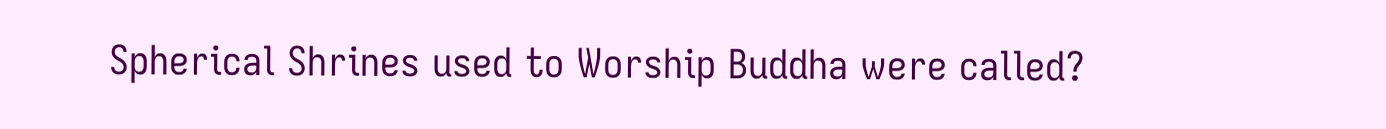Spherical Shrines used to Worship Buddha were called?